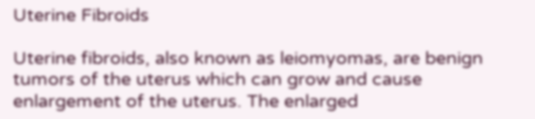Uterine Fibroids

Uterine fibroids, also known as leiomyomas, are benign tumors of the uterus which can grow and cause enlargement of the uterus. The enlarged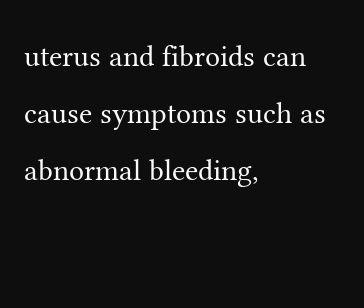uterus and fibroids can cause symptoms such as abnormal bleeding,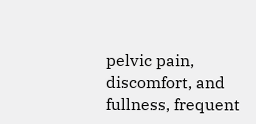pelvic pain, discomfort, and fullness, frequent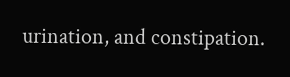urination, and constipation.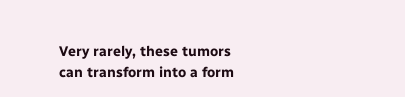Very rarely, these tumors can transform into a form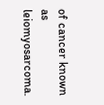of cancer known as leiomyosarcoma.